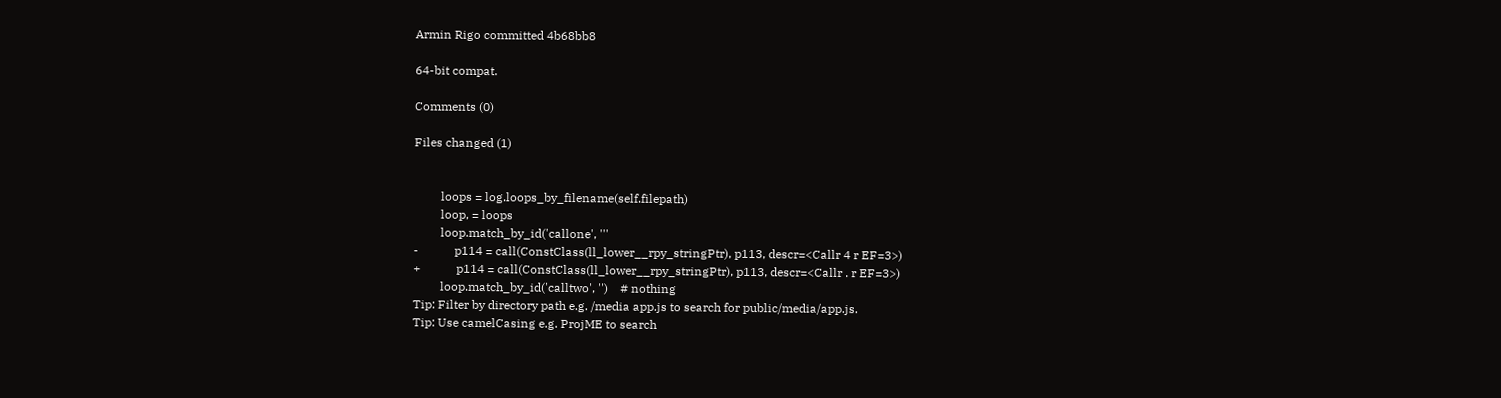Armin Rigo committed 4b68bb8

64-bit compat.

Comments (0)

Files changed (1)


         loops = log.loops_by_filename(self.filepath)
         loop, = loops
         loop.match_by_id('callone', '''
-            p114 = call(ConstClass(ll_lower__rpy_stringPtr), p113, descr=<Callr 4 r EF=3>)
+            p114 = call(ConstClass(ll_lower__rpy_stringPtr), p113, descr=<Callr . r EF=3>)
         loop.match_by_id('calltwo', '')    # nothing
Tip: Filter by directory path e.g. /media app.js to search for public/media/app.js.
Tip: Use camelCasing e.g. ProjME to search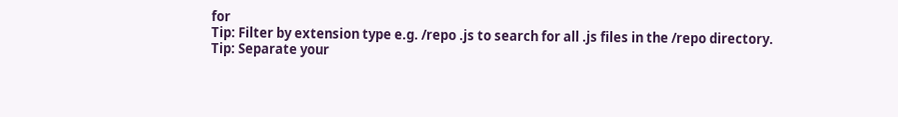for
Tip: Filter by extension type e.g. /repo .js to search for all .js files in the /repo directory.
Tip: Separate your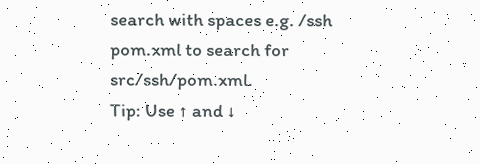search with spaces e.g. /ssh pom.xml to search for src/ssh/pom.xml.
Tip: Use ↑ and ↓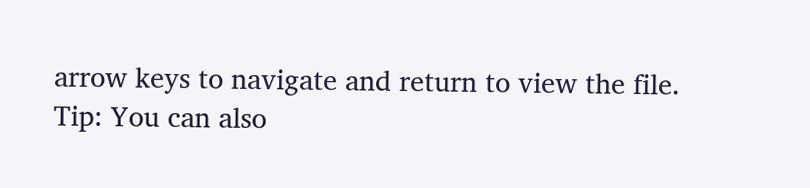arrow keys to navigate and return to view the file.
Tip: You can also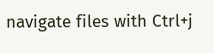navigate files with Ctrl+j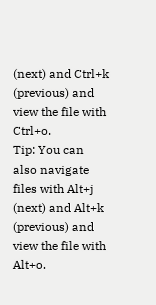(next) and Ctrl+k (previous) and view the file with Ctrl+o.
Tip: You can also navigate files with Alt+j (next) and Alt+k (previous) and view the file with Alt+o.